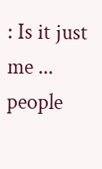: Is it just me ...
people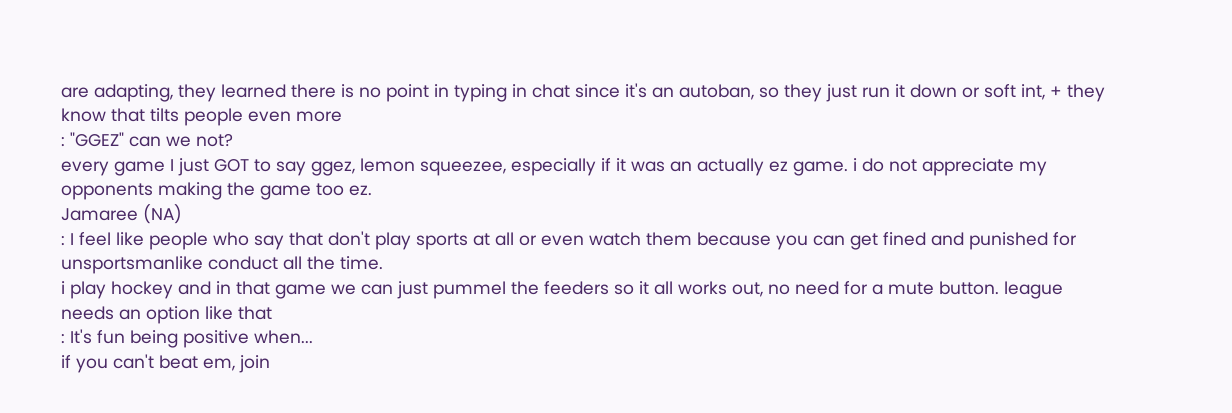are adapting, they learned there is no point in typing in chat since it's an autoban, so they just run it down or soft int, + they know that tilts people even more
: "GGEZ" can we not?
every game I just GOT to say ggez, lemon squeezee, especially if it was an actually ez game. i do not appreciate my opponents making the game too ez.
Jamaree (NA)
: I feel like people who say that don't play sports at all or even watch them because you can get fined and punished for unsportsmanlike conduct all the time.
i play hockey and in that game we can just pummel the feeders so it all works out, no need for a mute button. league needs an option like that
: It's fun being positive when...
if you can't beat em, join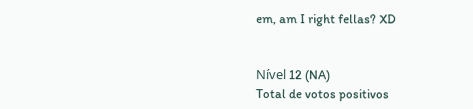em, am I right fellas? XD


Nível 12 (NA)
Total de votos positivos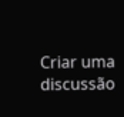Criar uma discussão